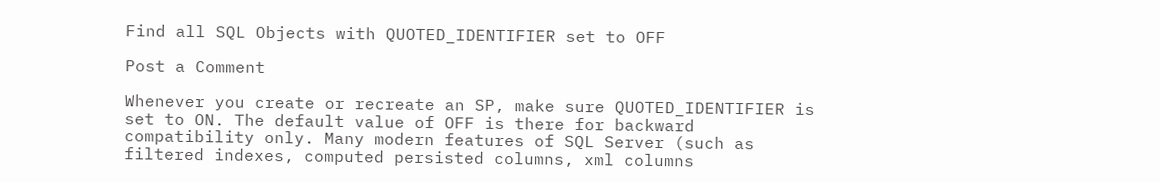Find all SQL Objects with QUOTED_IDENTIFIER set to OFF

Post a Comment

Whenever you create or recreate an SP, make sure QUOTED_IDENTIFIER is set to ON. The default value of OFF is there for backward compatibility only. Many modern features of SQL Server (such as filtered indexes, computed persisted columns, xml columns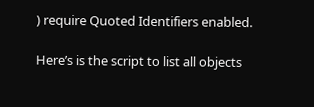) require Quoted Identifiers enabled.

Here’s is the script to list all objects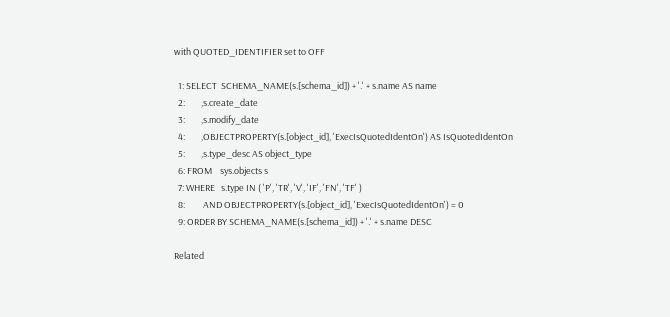with QUOTED_IDENTIFIER set to OFF

  1: SELECT  SCHEMA_NAME(s.[schema_id]) + '.' + s.name AS name
  2:        ,s.create_date
  3:        ,s.modify_date
  4:        ,OBJECTPROPERTY(s.[object_id], 'ExecIsQuotedIdentOn') AS IsQuotedIdentOn
  5:        ,s.type_desc AS object_type
  6: FROM    sys.objects s
  7: WHERE   s.type IN ( 'P', 'TR', 'V', 'IF', 'FN', 'TF' )
  8:         AND OBJECTPROPERTY(s.[object_id], 'ExecIsQuotedIdentOn') = 0
  9: ORDER BY SCHEMA_NAME(s.[schema_id]) + '.' + s.name DESC

Related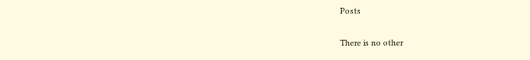Posts

There is no other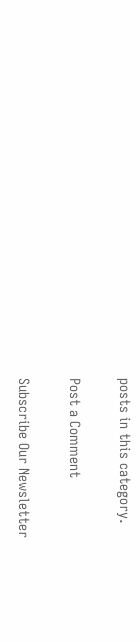posts in this category.

Post a Comment

Subscribe Our Newsletter